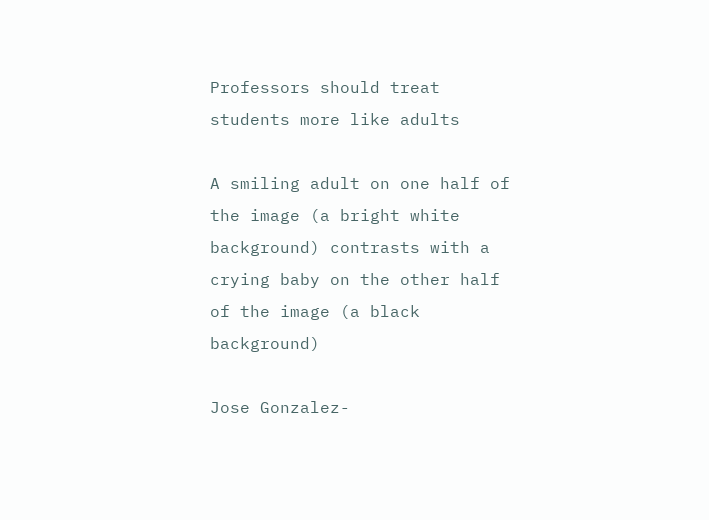Professors should treat students more like adults

A smiling adult on one half of the image (a bright white background) contrasts with a crying baby on the other half of the image (a black background)

Jose Gonzalez-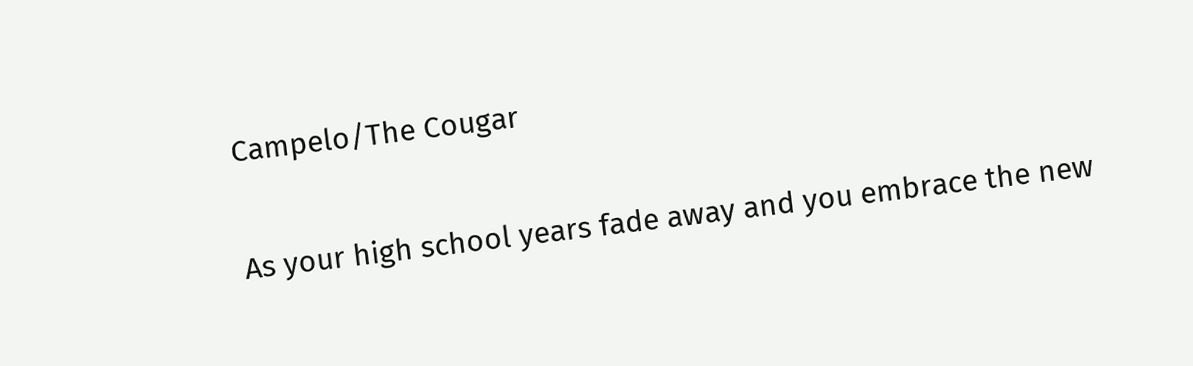Campelo/The Cougar

As your high school years fade away and you embrace the new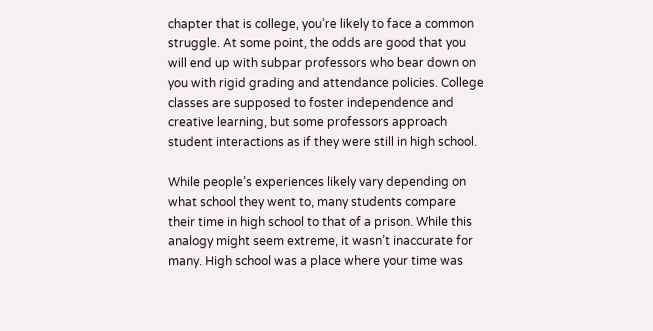chapter that is college, you’re likely to face a common struggle. At some point, the odds are good that you will end up with subpar professors who bear down on you with rigid grading and attendance policies. College classes are supposed to foster independence and creative learning, but some professors approach student interactions as if they were still in high school.

While people’s experiences likely vary depending on what school they went to, many students compare their time in high school to that of a prison. While this analogy might seem extreme, it wasn’t inaccurate for many. High school was a place where your time was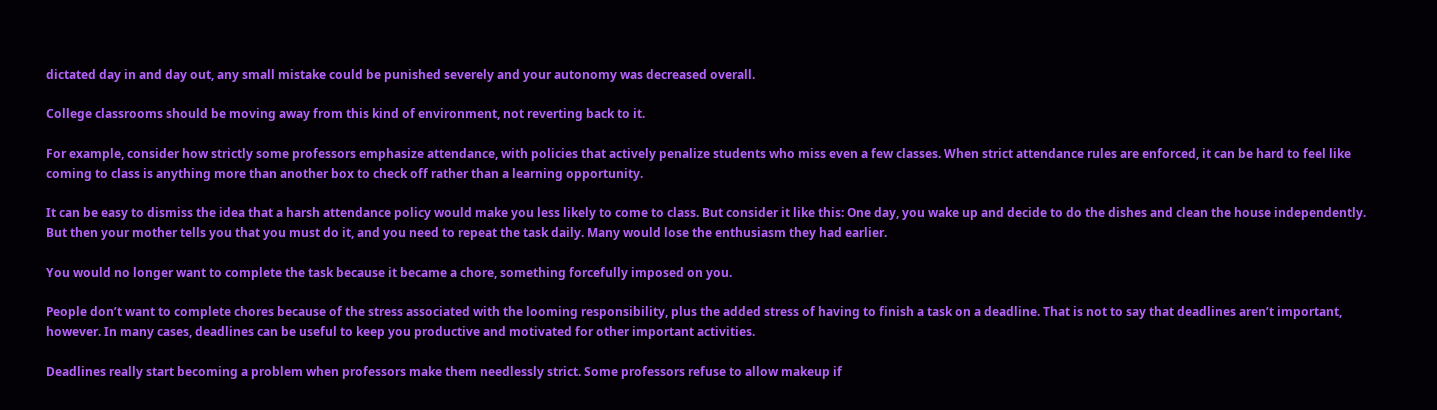dictated day in and day out, any small mistake could be punished severely and your autonomy was decreased overall.

College classrooms should be moving away from this kind of environment, not reverting back to it.

For example, consider how strictly some professors emphasize attendance, with policies that actively penalize students who miss even a few classes. When strict attendance rules are enforced, it can be hard to feel like coming to class is anything more than another box to check off rather than a learning opportunity.

It can be easy to dismiss the idea that a harsh attendance policy would make you less likely to come to class. But consider it like this: One day, you wake up and decide to do the dishes and clean the house independently. But then your mother tells you that you must do it, and you need to repeat the task daily. Many would lose the enthusiasm they had earlier.

You would no longer want to complete the task because it became a chore, something forcefully imposed on you.

People don’t want to complete chores because of the stress associated with the looming responsibility, plus the added stress of having to finish a task on a deadline. That is not to say that deadlines aren’t important, however. In many cases, deadlines can be useful to keep you productive and motivated for other important activities.

Deadlines really start becoming a problem when professors make them needlessly strict. Some professors refuse to allow makeup if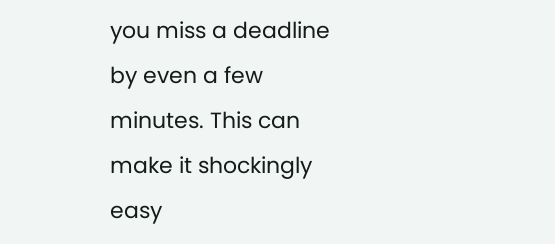you miss a deadline by even a few minutes. This can make it shockingly easy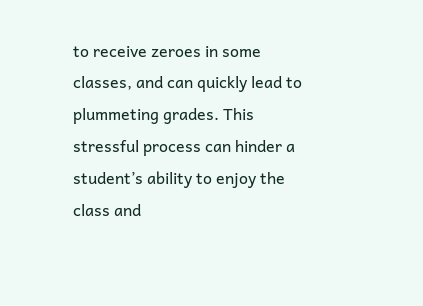to receive zeroes in some classes, and can quickly lead to plummeting grades. This stressful process can hinder a student’s ability to enjoy the class and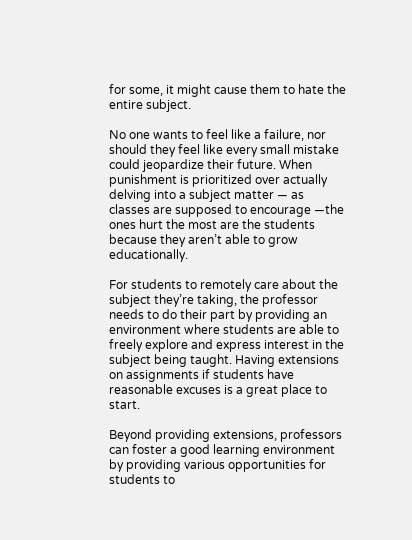for some, it might cause them to hate the entire subject.

No one wants to feel like a failure, nor should they feel like every small mistake could jeopardize their future. When punishment is prioritized over actually delving into a subject matter — as classes are supposed to encourage —the ones hurt the most are the students because they aren’t able to grow educationally.

For students to remotely care about the subject they’re taking, the professor needs to do their part by providing an environment where students are able to freely explore and express interest in the subject being taught. Having extensions on assignments if students have reasonable excuses is a great place to start.

Beyond providing extensions, professors can foster a good learning environment by providing various opportunities for students to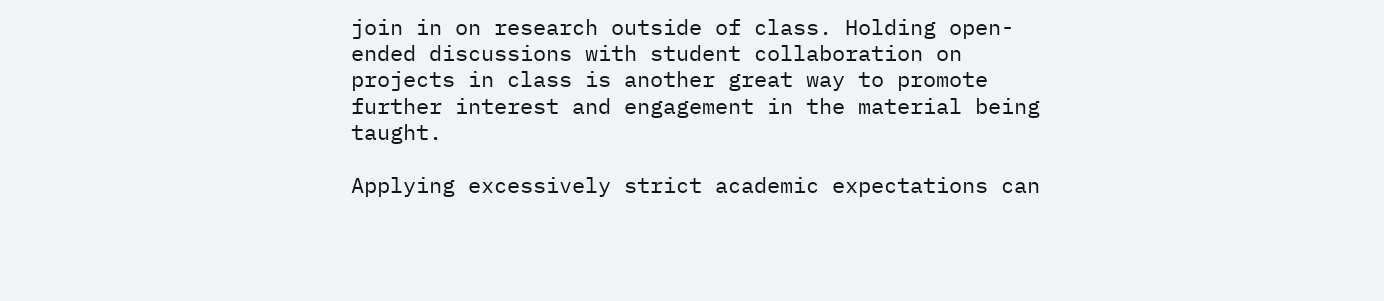join in on research outside of class. Holding open-ended discussions with student collaboration on projects in class is another great way to promote further interest and engagement in the material being taught.

Applying excessively strict academic expectations can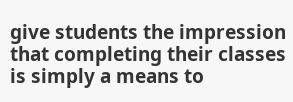give students the impression that completing their classes is simply a means to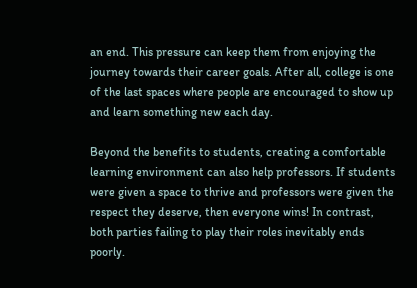an end. This pressure can keep them from enjoying the journey towards their career goals. After all, college is one of the last spaces where people are encouraged to show up and learn something new each day.

Beyond the benefits to students, creating a comfortable learning environment can also help professors. If students were given a space to thrive and professors were given the respect they deserve, then everyone wins! In contrast, both parties failing to play their roles inevitably ends poorly.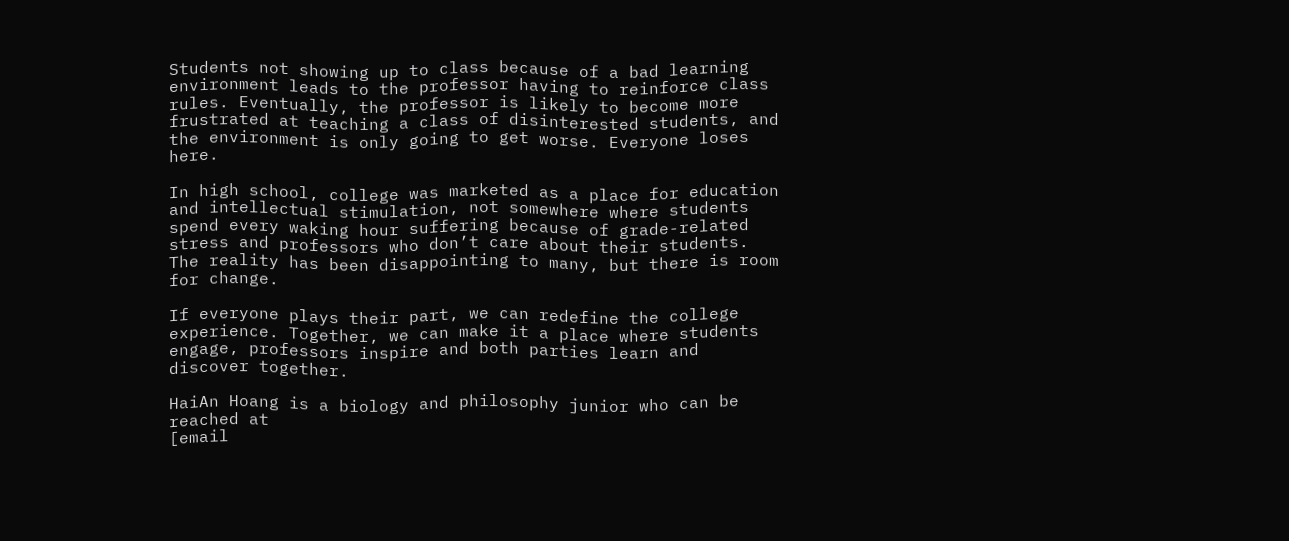Students not showing up to class because of a bad learning environment leads to the professor having to reinforce class rules. Eventually, the professor is likely to become more frustrated at teaching a class of disinterested students, and the environment is only going to get worse. Everyone loses here.

In high school, college was marketed as a place for education and intellectual stimulation, not somewhere where students spend every waking hour suffering because of grade-related stress and professors who don’t care about their students. The reality has been disappointing to many, but there is room for change.

If everyone plays their part, we can redefine the college experience. Together, we can make it a place where students engage, professors inspire and both parties learn and discover together.

HaiAn Hoang is a biology and philosophy junior who can be reached at
[email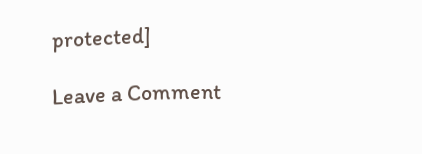protected]

Leave a Comment